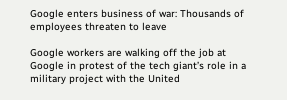Google enters business of war: Thousands of employees threaten to leave

Google workers are walking off the job at Google in protest of the tech giant’s role in a military project with the United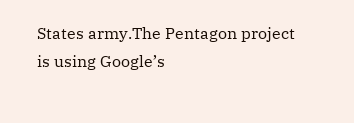States army.The Pentagon project is using Google’s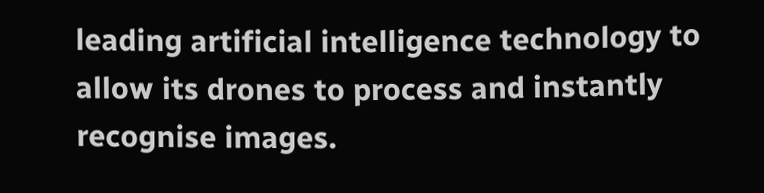leading artificial intelligence technology to allow its drones to process and instantly recognise images.